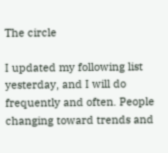The circle

I updated my following list yesterday, and I will do frequently and often. People changing toward trends and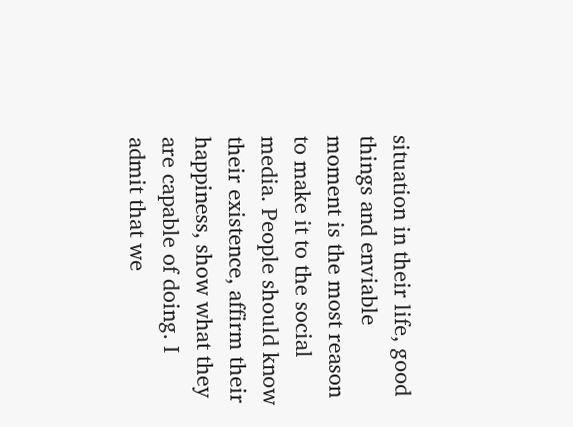situation in their life, good things and enviable moment is the most reason to make it to the social media. People should know their existence, affirm their happiness, show what they are capable of doing. I admit that we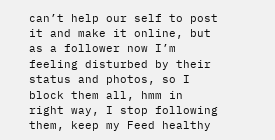can’t help our self to post it and make it online, but as a follower now I’m feeling disturbed by their status and photos, so I block them all, hmm in right way, I stop following them, keep my Feed healthy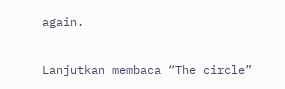again.

Lanjutkan membaca “The circle”